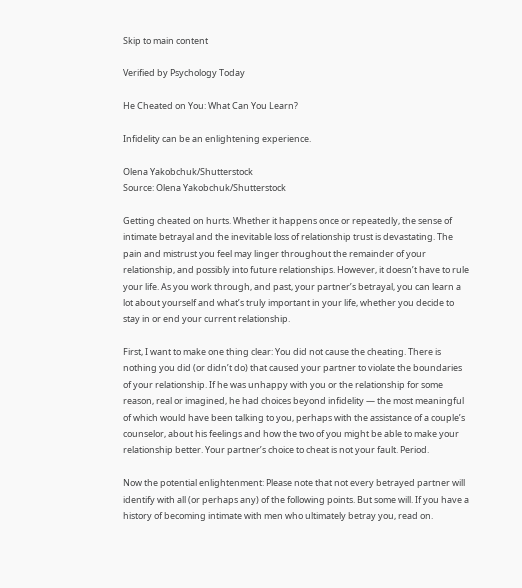Skip to main content

Verified by Psychology Today

He Cheated on You: What Can You Learn?

Infidelity can be an enlightening experience.

Olena Yakobchuk/Shutterstock
Source: Olena Yakobchuk/Shutterstock

Getting cheated on hurts. Whether it happens once or repeatedly, the sense of intimate betrayal and the inevitable loss of relationship trust is devastating. The pain and mistrust you feel may linger throughout the remainder of your relationship, and possibly into future relationships. However, it doesn’t have to rule your life. As you work through, and past, your partner’s betrayal, you can learn a lot about yourself and what’s truly important in your life, whether you decide to stay in or end your current relationship.

First, I want to make one thing clear: You did not cause the cheating. There is nothing you did (or didn’t do) that caused your partner to violate the boundaries of your relationship. If he was unhappy with you or the relationship for some reason, real or imagined, he had choices beyond infidelity — the most meaningful of which would have been talking to you, perhaps with the assistance of a couple’s counselor, about his feelings and how the two of you might be able to make your relationship better. Your partner’s choice to cheat is not your fault. Period.

Now the potential enlightenment: Please note that not every betrayed partner will identify with all (or perhaps any) of the following points. But some will. If you have a history of becoming intimate with men who ultimately betray you, read on.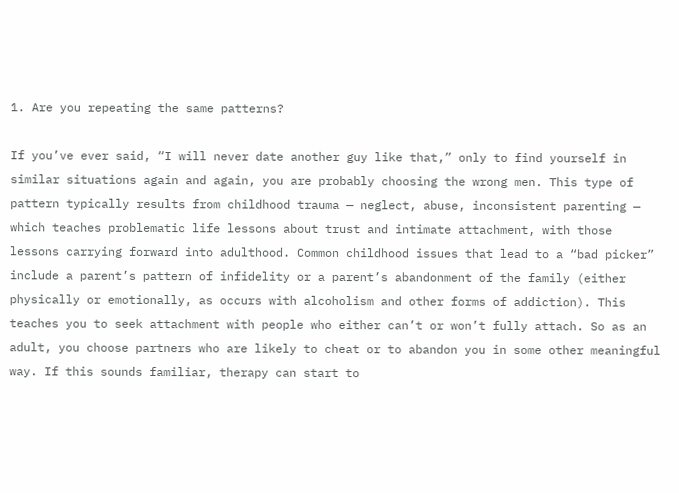1. Are you repeating the same patterns?

If you’ve ever said, “I will never date another guy like that,” only to find yourself in similar situations again and again, you are probably choosing the wrong men. This type of pattern typically results from childhood trauma — neglect, abuse, inconsistent parenting — which teaches problematic life lessons about trust and intimate attachment, with those lessons carrying forward into adulthood. Common childhood issues that lead to a “bad picker” include a parent’s pattern of infidelity or a parent’s abandonment of the family (either physically or emotionally, as occurs with alcoholism and other forms of addiction). This teaches you to seek attachment with people who either can’t or won’t fully attach. So as an adult, you choose partners who are likely to cheat or to abandon you in some other meaningful way. If this sounds familiar, therapy can start to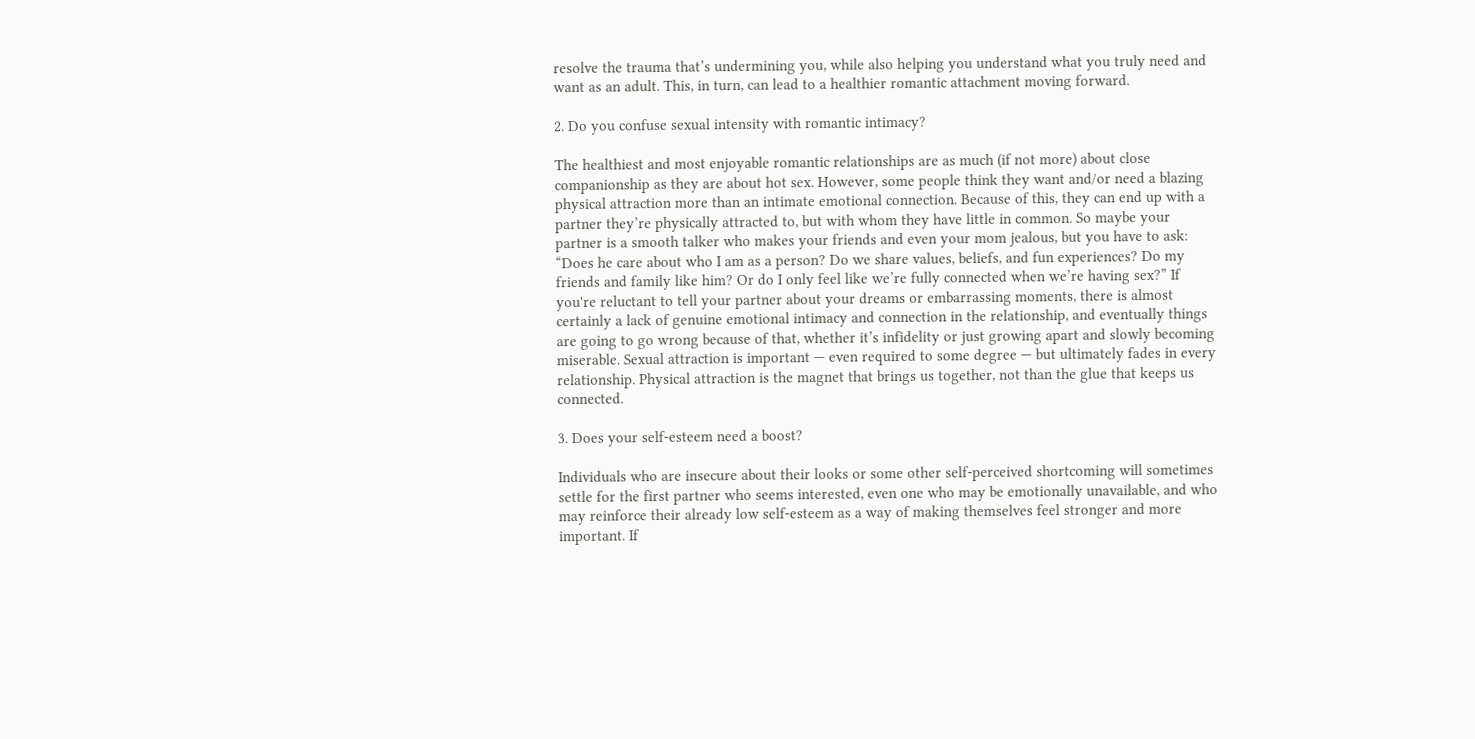resolve the trauma that’s undermining you, while also helping you understand what you truly need and want as an adult. This, in turn, can lead to a healthier romantic attachment moving forward.

2. Do you confuse sexual intensity with romantic intimacy?

The healthiest and most enjoyable romantic relationships are as much (if not more) about close companionship as they are about hot sex. However, some people think they want and/or need a blazing physical attraction more than an intimate emotional connection. Because of this, they can end up with a partner they’re physically attracted to, but with whom they have little in common. So maybe your partner is a smooth talker who makes your friends and even your mom jealous, but you have to ask: “Does he care about who I am as a person? Do we share values, beliefs, and fun experiences? Do my friends and family like him? Or do I only feel like we’re fully connected when we’re having sex?” If you're reluctant to tell your partner about your dreams or embarrassing moments, there is almost certainly a lack of genuine emotional intimacy and connection in the relationship, and eventually things are going to go wrong because of that, whether it’s infidelity or just growing apart and slowly becoming miserable. Sexual attraction is important — even required to some degree — but ultimately fades in every relationship. Physical attraction is the magnet that brings us together, not than the glue that keeps us connected.

3. Does your self-esteem need a boost?

Individuals who are insecure about their looks or some other self-perceived shortcoming will sometimes settle for the first partner who seems interested, even one who may be emotionally unavailable, and who may reinforce their already low self-esteem as a way of making themselves feel stronger and more important. If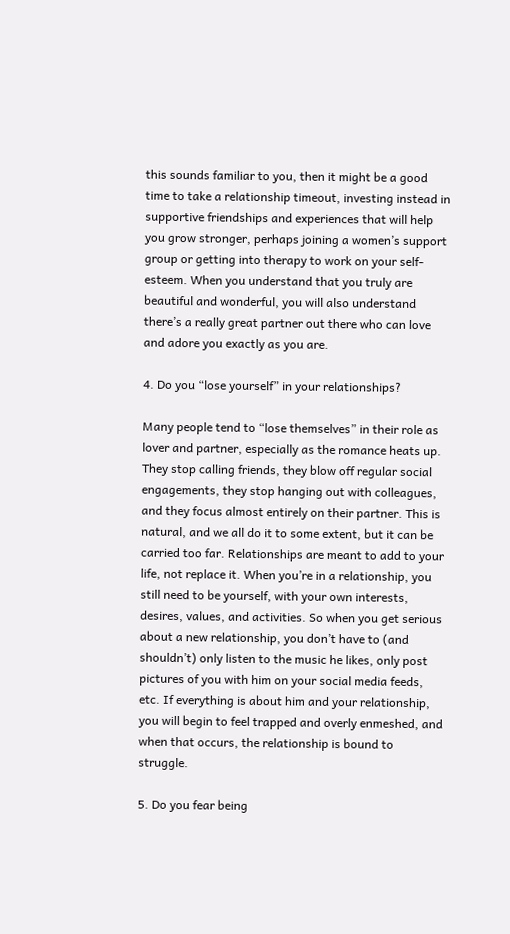this sounds familiar to you, then it might be a good time to take a relationship timeout, investing instead in supportive friendships and experiences that will help you grow stronger, perhaps joining a women’s support group or getting into therapy to work on your self-esteem. When you understand that you truly are beautiful and wonderful, you will also understand there’s a really great partner out there who can love and adore you exactly as you are.

4. Do you “lose yourself” in your relationships?

Many people tend to “lose themselves” in their role as lover and partner, especially as the romance heats up. They stop calling friends, they blow off regular social engagements, they stop hanging out with colleagues, and they focus almost entirely on their partner. This is natural, and we all do it to some extent, but it can be carried too far. Relationships are meant to add to your life, not replace it. When you’re in a relationship, you still need to be yourself, with your own interests, desires, values, and activities. So when you get serious about a new relationship, you don’t have to (and shouldn’t) only listen to the music he likes, only post pictures of you with him on your social media feeds, etc. If everything is about him and your relationship, you will begin to feel trapped and overly enmeshed, and when that occurs, the relationship is bound to struggle.

5. Do you fear being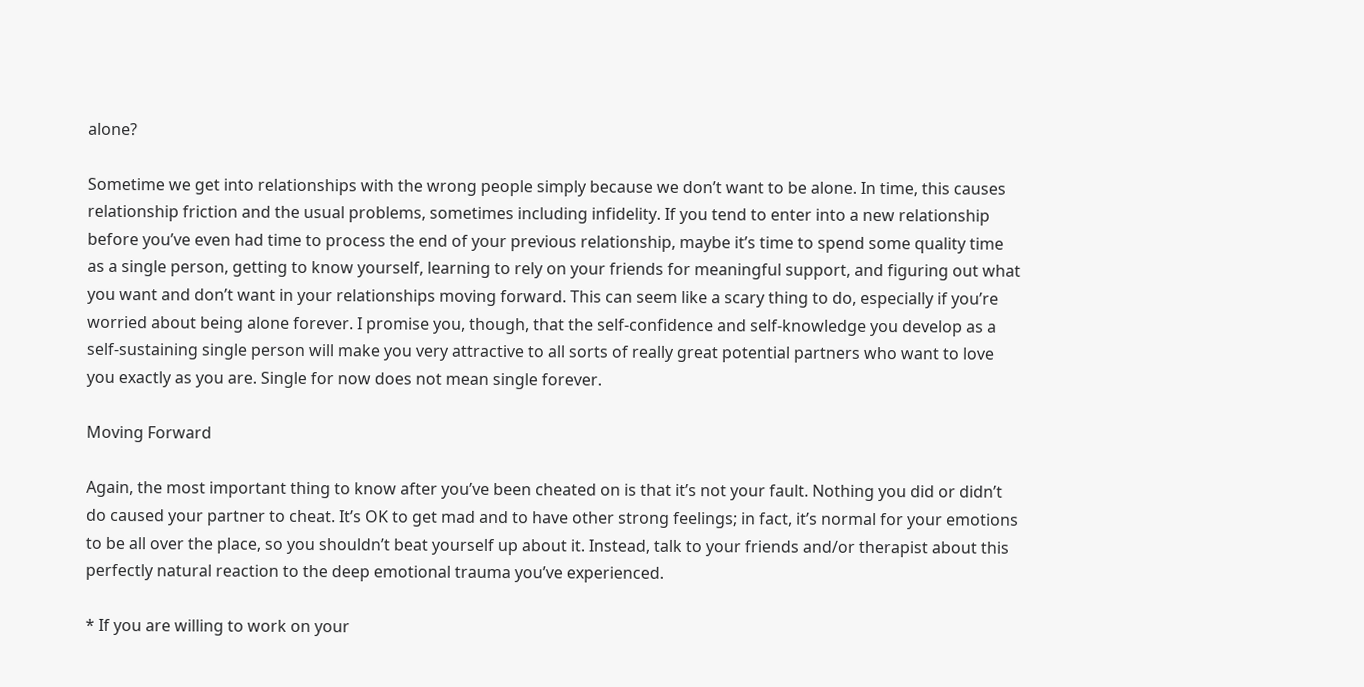alone?

Sometime we get into relationships with the wrong people simply because we don’t want to be alone. In time, this causes relationship friction and the usual problems, sometimes including infidelity. If you tend to enter into a new relationship before you’ve even had time to process the end of your previous relationship, maybe it’s time to spend some quality time as a single person, getting to know yourself, learning to rely on your friends for meaningful support, and figuring out what you want and don’t want in your relationships moving forward. This can seem like a scary thing to do, especially if you’re worried about being alone forever. I promise you, though, that the self-confidence and self-knowledge you develop as a self-sustaining single person will make you very attractive to all sorts of really great potential partners who want to love you exactly as you are. Single for now does not mean single forever.

Moving Forward

Again, the most important thing to know after you’ve been cheated on is that it’s not your fault. Nothing you did or didn’t do caused your partner to cheat. It’s OK to get mad and to have other strong feelings; in fact, it’s normal for your emotions to be all over the place, so you shouldn’t beat yourself up about it. Instead, talk to your friends and/or therapist about this perfectly natural reaction to the deep emotional trauma you’ve experienced.

* If you are willing to work on your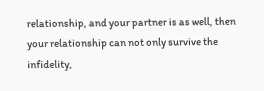relationship, and your partner is as well, then your relationship can not only survive the infidelity,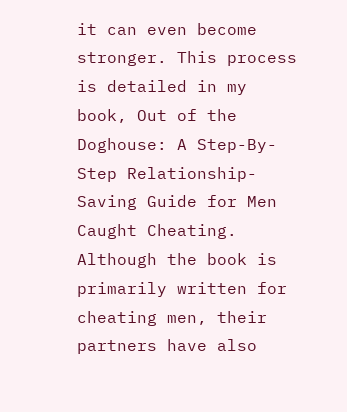it can even become stronger. This process is detailed in my book, Out of the Doghouse: A Step-By-Step Relationship-Saving Guide for Men Caught Cheating. Although the book is primarily written for cheating men, their partners have also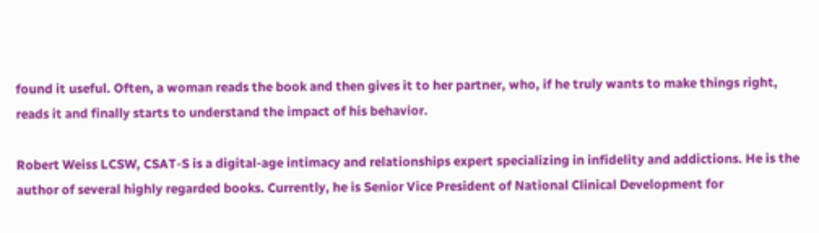found it useful. Often, a woman reads the book and then gives it to her partner, who, if he truly wants to make things right, reads it and finally starts to understand the impact of his behavior.

Robert Weiss LCSW, CSAT-S is a digital-age intimacy and relationships expert specializing in infidelity and addictions. He is the author of several highly regarded books. Currently, he is Senior Vice President of National Clinical Development for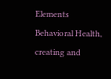Elements Behavioral Health, creating and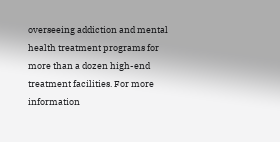overseeing addiction and mental health treatment programs for more than a dozen high-end treatment facilities. For more information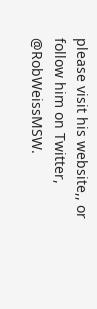please visit his website,, or follow him on Twitter, @RobWeissMSW.